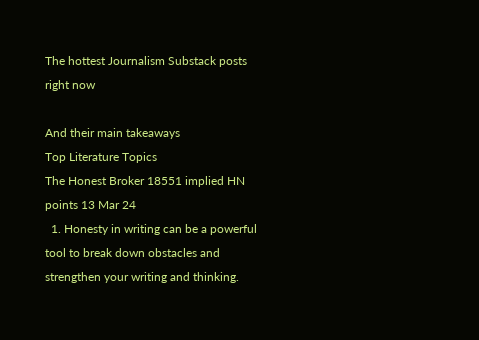The hottest Journalism Substack posts right now

And their main takeaways
Top Literature Topics
The Honest Broker 18551 implied HN points 13 Mar 24
  1. Honesty in writing can be a powerful tool to break down obstacles and strengthen your writing and thinking.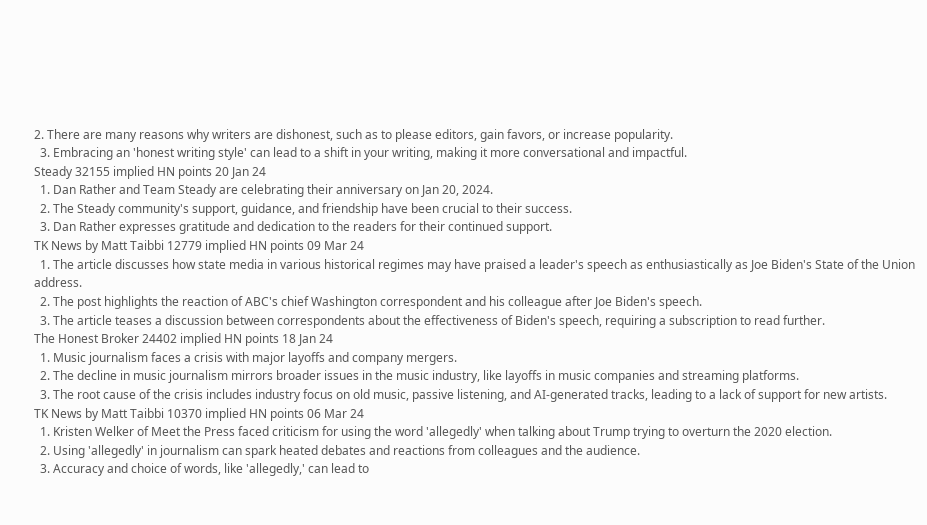2. There are many reasons why writers are dishonest, such as to please editors, gain favors, or increase popularity.
  3. Embracing an 'honest writing style' can lead to a shift in your writing, making it more conversational and impactful.
Steady 32155 implied HN points 20 Jan 24
  1. Dan Rather and Team Steady are celebrating their anniversary on Jan 20, 2024.
  2. The Steady community's support, guidance, and friendship have been crucial to their success.
  3. Dan Rather expresses gratitude and dedication to the readers for their continued support.
TK News by Matt Taibbi 12779 implied HN points 09 Mar 24
  1. The article discusses how state media in various historical regimes may have praised a leader's speech as enthusiastically as Joe Biden's State of the Union address.
  2. The post highlights the reaction of ABC's chief Washington correspondent and his colleague after Joe Biden's speech.
  3. The article teases a discussion between correspondents about the effectiveness of Biden's speech, requiring a subscription to read further.
The Honest Broker 24402 implied HN points 18 Jan 24
  1. Music journalism faces a crisis with major layoffs and company mergers.
  2. The decline in music journalism mirrors broader issues in the music industry, like layoffs in music companies and streaming platforms.
  3. The root cause of the crisis includes industry focus on old music, passive listening, and AI-generated tracks, leading to a lack of support for new artists.
TK News by Matt Taibbi 10370 implied HN points 06 Mar 24
  1. Kristen Welker of Meet the Press faced criticism for using the word 'allegedly' when talking about Trump trying to overturn the 2020 election.
  2. Using 'allegedly' in journalism can spark heated debates and reactions from colleagues and the audience.
  3. Accuracy and choice of words, like 'allegedly,' can lead to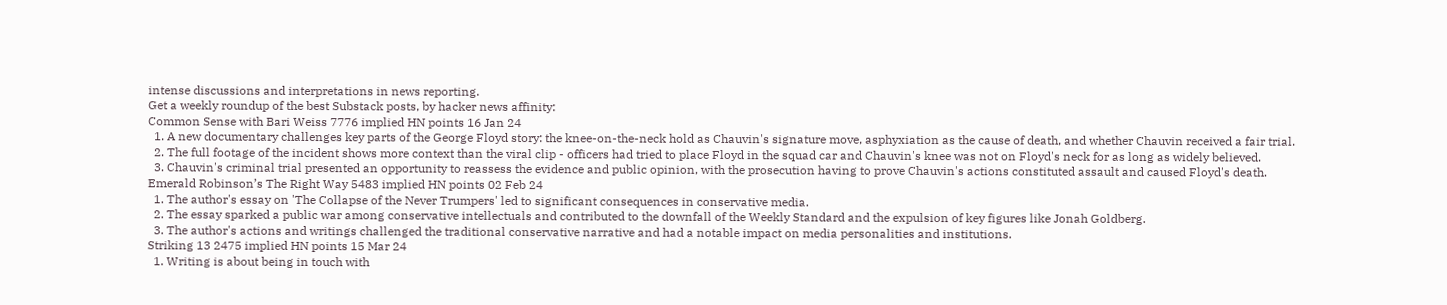intense discussions and interpretations in news reporting.
Get a weekly roundup of the best Substack posts, by hacker news affinity:
Common Sense with Bari Weiss 7776 implied HN points 16 Jan 24
  1. A new documentary challenges key parts of the George Floyd story: the knee-on-the-neck hold as Chauvin's signature move, asphyxiation as the cause of death, and whether Chauvin received a fair trial.
  2. The full footage of the incident shows more context than the viral clip - officers had tried to place Floyd in the squad car and Chauvin's knee was not on Floyd's neck for as long as widely believed.
  3. Chauvin's criminal trial presented an opportunity to reassess the evidence and public opinion, with the prosecution having to prove Chauvin's actions constituted assault and caused Floyd's death.
Emerald Robinson’s The Right Way 5483 implied HN points 02 Feb 24
  1. The author's essay on 'The Collapse of the Never Trumpers' led to significant consequences in conservative media.
  2. The essay sparked a public war among conservative intellectuals and contributed to the downfall of the Weekly Standard and the expulsion of key figures like Jonah Goldberg.
  3. The author's actions and writings challenged the traditional conservative narrative and had a notable impact on media personalities and institutions.
Striking 13 2475 implied HN points 15 Mar 24
  1. Writing is about being in touch with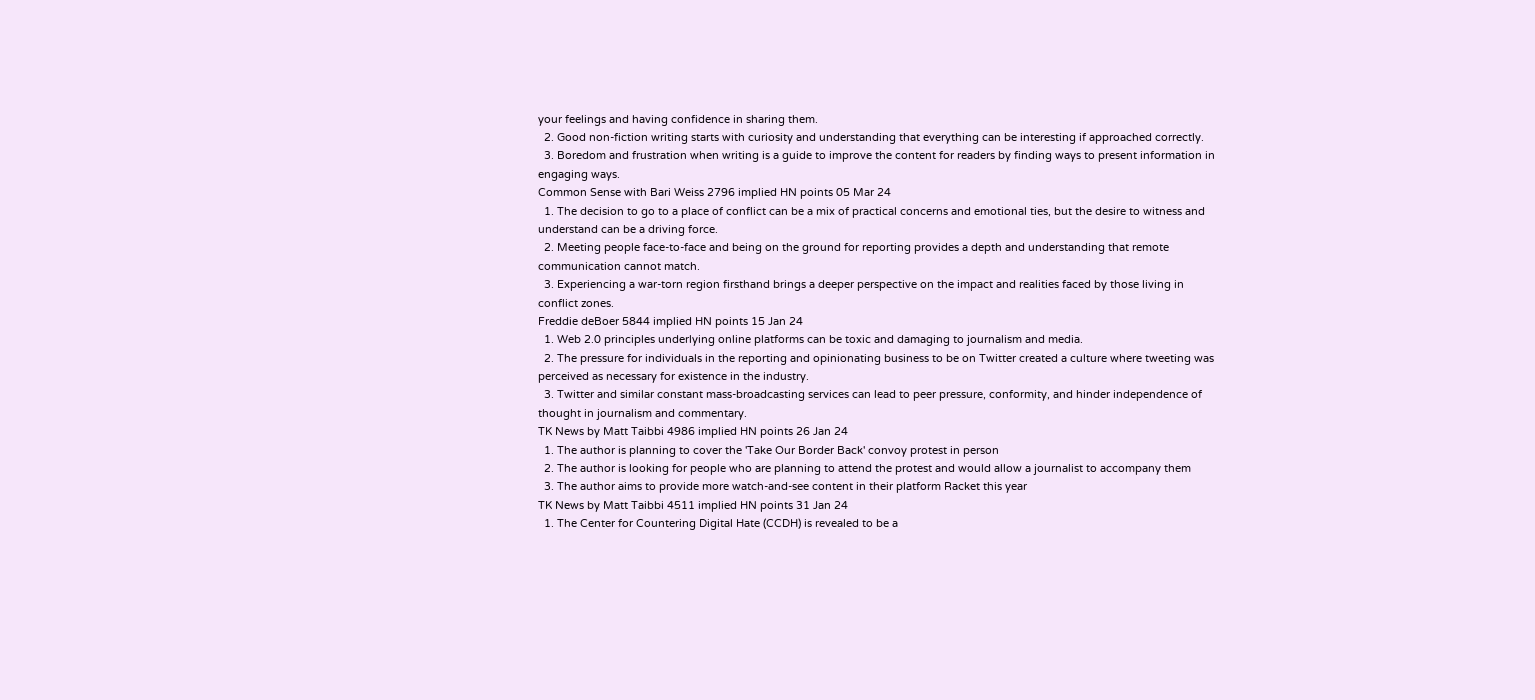your feelings and having confidence in sharing them.
  2. Good non-fiction writing starts with curiosity and understanding that everything can be interesting if approached correctly.
  3. Boredom and frustration when writing is a guide to improve the content for readers by finding ways to present information in engaging ways.
Common Sense with Bari Weiss 2796 implied HN points 05 Mar 24
  1. The decision to go to a place of conflict can be a mix of practical concerns and emotional ties, but the desire to witness and understand can be a driving force.
  2. Meeting people face-to-face and being on the ground for reporting provides a depth and understanding that remote communication cannot match.
  3. Experiencing a war-torn region firsthand brings a deeper perspective on the impact and realities faced by those living in conflict zones.
Freddie deBoer 5844 implied HN points 15 Jan 24
  1. Web 2.0 principles underlying online platforms can be toxic and damaging to journalism and media.
  2. The pressure for individuals in the reporting and opinionating business to be on Twitter created a culture where tweeting was perceived as necessary for existence in the industry.
  3. Twitter and similar constant mass-broadcasting services can lead to peer pressure, conformity, and hinder independence of thought in journalism and commentary.
TK News by Matt Taibbi 4986 implied HN points 26 Jan 24
  1. The author is planning to cover the 'Take Our Border Back' convoy protest in person
  2. The author is looking for people who are planning to attend the protest and would allow a journalist to accompany them
  3. The author aims to provide more watch-and-see content in their platform Racket this year
TK News by Matt Taibbi 4511 implied HN points 31 Jan 24
  1. The Center for Countering Digital Hate (CCDH) is revealed to be a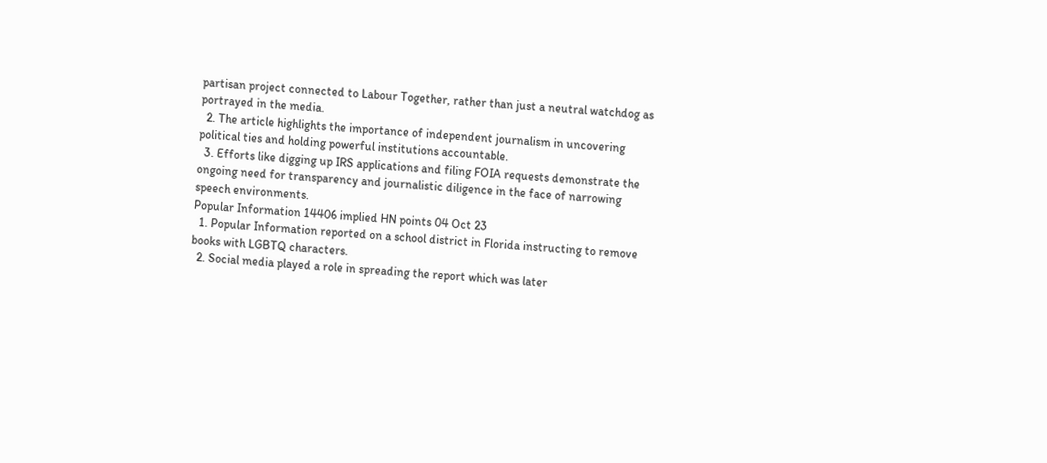partisan project connected to Labour Together, rather than just a neutral watchdog as portrayed in the media.
  2. The article highlights the importance of independent journalism in uncovering political ties and holding powerful institutions accountable.
  3. Efforts like digging up IRS applications and filing FOIA requests demonstrate the ongoing need for transparency and journalistic diligence in the face of narrowing speech environments.
Popular Information 14406 implied HN points 04 Oct 23
  1. Popular Information reported on a school district in Florida instructing to remove books with LGBTQ characters.
  2. Social media played a role in spreading the report which was later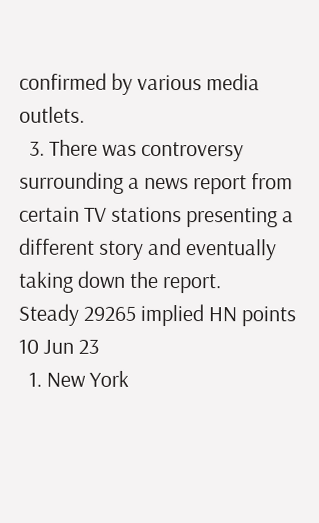confirmed by various media outlets.
  3. There was controversy surrounding a news report from certain TV stations presenting a different story and eventually taking down the report.
Steady 29265 implied HN points 10 Jun 23
  1. New York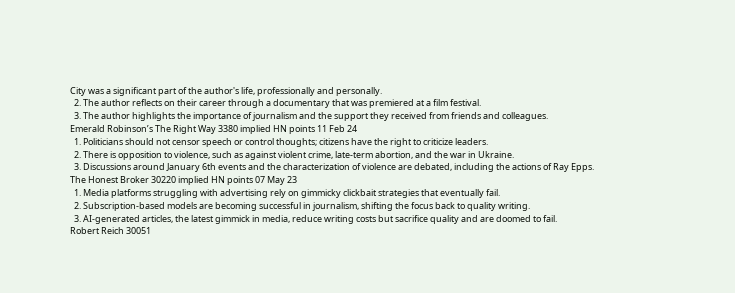City was a significant part of the author's life, professionally and personally.
  2. The author reflects on their career through a documentary that was premiered at a film festival.
  3. The author highlights the importance of journalism and the support they received from friends and colleagues.
Emerald Robinson’s The Right Way 3380 implied HN points 11 Feb 24
  1. Politicians should not censor speech or control thoughts; citizens have the right to criticize leaders.
  2. There is opposition to violence, such as against violent crime, late-term abortion, and the war in Ukraine.
  3. Discussions around January 6th events and the characterization of violence are debated, including the actions of Ray Epps.
The Honest Broker 30220 implied HN points 07 May 23
  1. Media platforms struggling with advertising rely on gimmicky clickbait strategies that eventually fail.
  2. Subscription-based models are becoming successful in journalism, shifting the focus back to quality writing.
  3. AI-generated articles, the latest gimmick in media, reduce writing costs but sacrifice quality and are doomed to fail.
Robert Reich 30051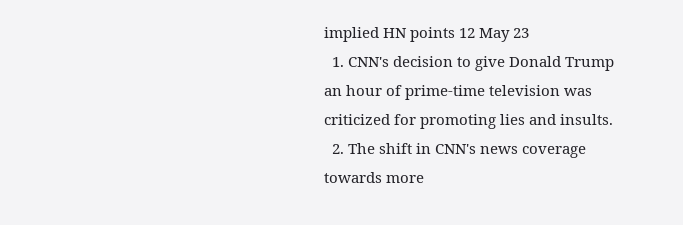implied HN points 12 May 23
  1. CNN's decision to give Donald Trump an hour of prime-time television was criticized for promoting lies and insults.
  2. The shift in CNN's news coverage towards more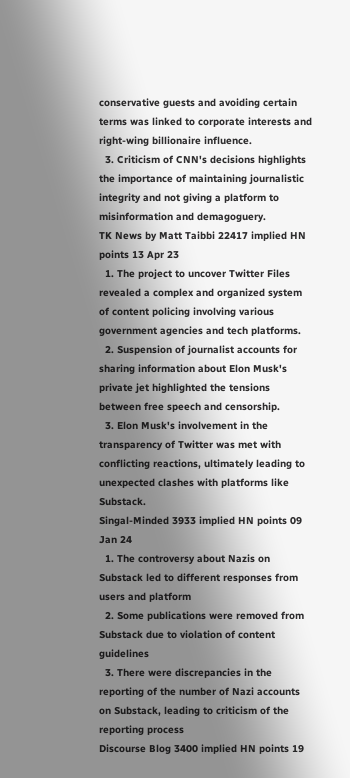conservative guests and avoiding certain terms was linked to corporate interests and right-wing billionaire influence.
  3. Criticism of CNN's decisions highlights the importance of maintaining journalistic integrity and not giving a platform to misinformation and demagoguery.
TK News by Matt Taibbi 22417 implied HN points 13 Apr 23
  1. The project to uncover Twitter Files revealed a complex and organized system of content policing involving various government agencies and tech platforms.
  2. Suspension of journalist accounts for sharing information about Elon Musk's private jet highlighted the tensions between free speech and censorship.
  3. Elon Musk's involvement in the transparency of Twitter was met with conflicting reactions, ultimately leading to unexpected clashes with platforms like Substack.
Singal-Minded 3933 implied HN points 09 Jan 24
  1. The controversy about Nazis on Substack led to different responses from users and platform
  2. Some publications were removed from Substack due to violation of content guidelines
  3. There were discrepancies in the reporting of the number of Nazi accounts on Substack, leading to criticism of the reporting process
Discourse Blog 3400 implied HN points 19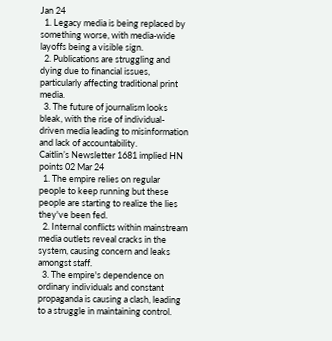Jan 24
  1. Legacy media is being replaced by something worse, with media-wide layoffs being a visible sign.
  2. Publications are struggling and dying due to financial issues, particularly affecting traditional print media.
  3. The future of journalism looks bleak, with the rise of individual-driven media leading to misinformation and lack of accountability.
Caitlin’s Newsletter 1681 implied HN points 02 Mar 24
  1. The empire relies on regular people to keep running but these people are starting to realize the lies they've been fed.
  2. Internal conflicts within mainstream media outlets reveal cracks in the system, causing concern and leaks amongst staff.
  3. The empire's dependence on ordinary individuals and constant propaganda is causing a clash, leading to a struggle in maintaining control.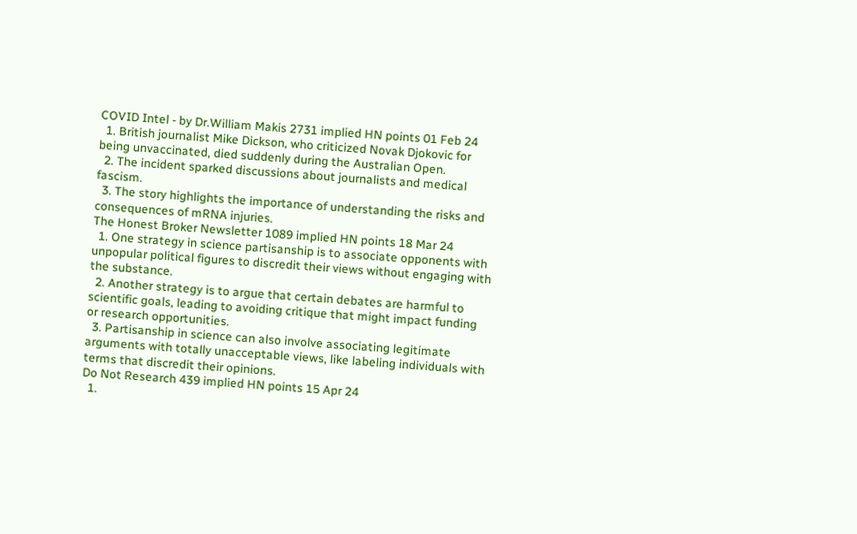COVID Intel - by Dr.William Makis 2731 implied HN points 01 Feb 24
  1. British journalist Mike Dickson, who criticized Novak Djokovic for being unvaccinated, died suddenly during the Australian Open.
  2. The incident sparked discussions about journalists and medical fascism.
  3. The story highlights the importance of understanding the risks and consequences of mRNA injuries.
The Honest Broker Newsletter 1089 implied HN points 18 Mar 24
  1. One strategy in science partisanship is to associate opponents with unpopular political figures to discredit their views without engaging with the substance.
  2. Another strategy is to argue that certain debates are harmful to scientific goals, leading to avoiding critique that might impact funding or research opportunities.
  3. Partisanship in science can also involve associating legitimate arguments with totally unacceptable views, like labeling individuals with terms that discredit their opinions.
Do Not Research 439 implied HN points 15 Apr 24
  1.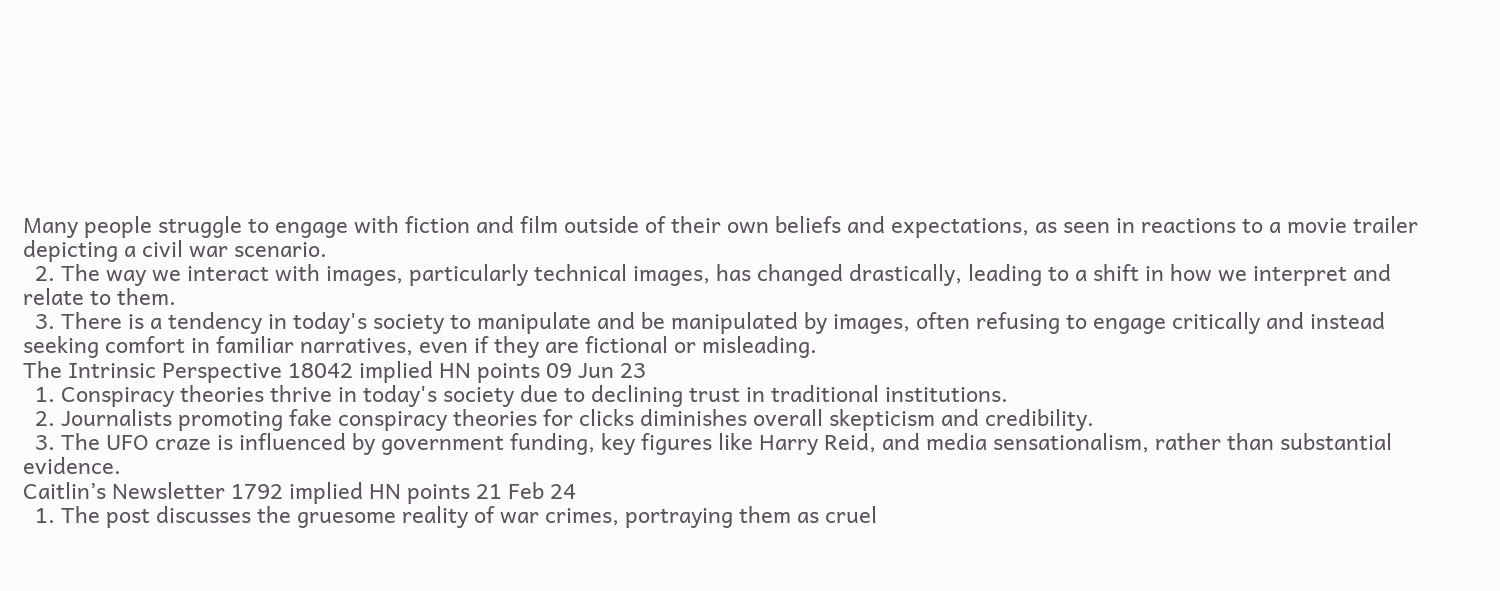Many people struggle to engage with fiction and film outside of their own beliefs and expectations, as seen in reactions to a movie trailer depicting a civil war scenario.
  2. The way we interact with images, particularly technical images, has changed drastically, leading to a shift in how we interpret and relate to them.
  3. There is a tendency in today's society to manipulate and be manipulated by images, often refusing to engage critically and instead seeking comfort in familiar narratives, even if they are fictional or misleading.
The Intrinsic Perspective 18042 implied HN points 09 Jun 23
  1. Conspiracy theories thrive in today's society due to declining trust in traditional institutions.
  2. Journalists promoting fake conspiracy theories for clicks diminishes overall skepticism and credibility.
  3. The UFO craze is influenced by government funding, key figures like Harry Reid, and media sensationalism, rather than substantial evidence.
Caitlin’s Newsletter 1792 implied HN points 21 Feb 24
  1. The post discusses the gruesome reality of war crimes, portraying them as cruel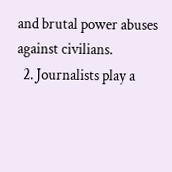and brutal power abuses against civilians.
  2. Journalists play a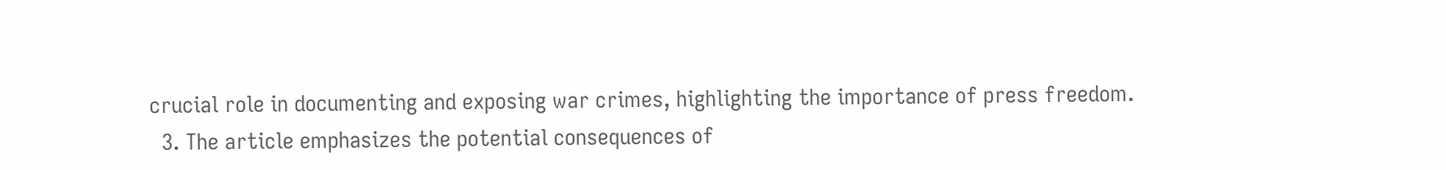crucial role in documenting and exposing war crimes, highlighting the importance of press freedom.
  3. The article emphasizes the potential consequences of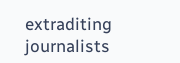extraditing journalists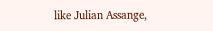like Julian Assange,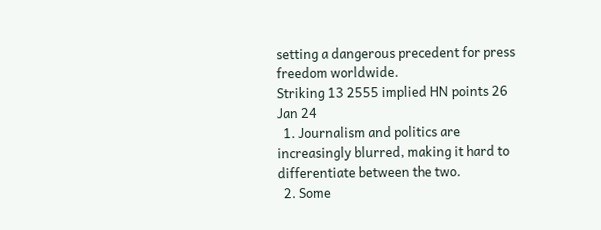setting a dangerous precedent for press freedom worldwide.
Striking 13 2555 implied HN points 26 Jan 24
  1. Journalism and politics are increasingly blurred, making it hard to differentiate between the two.
  2. Some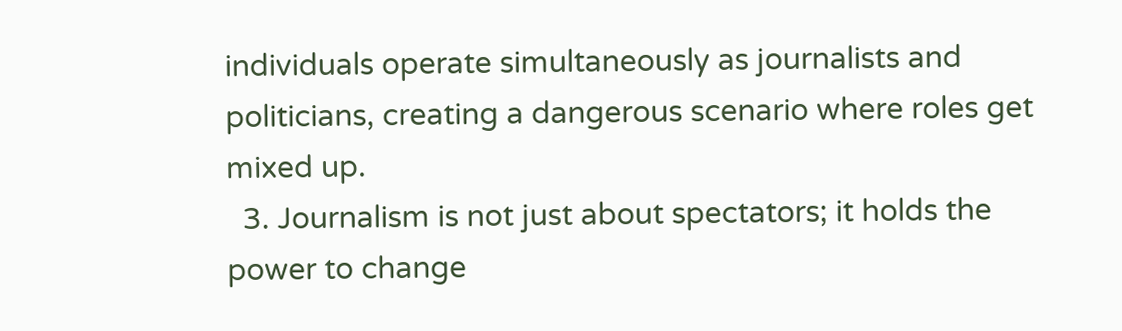individuals operate simultaneously as journalists and politicians, creating a dangerous scenario where roles get mixed up.
  3. Journalism is not just about spectators; it holds the power to change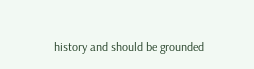history and should be grounded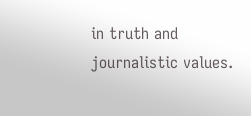in truth and journalistic values.